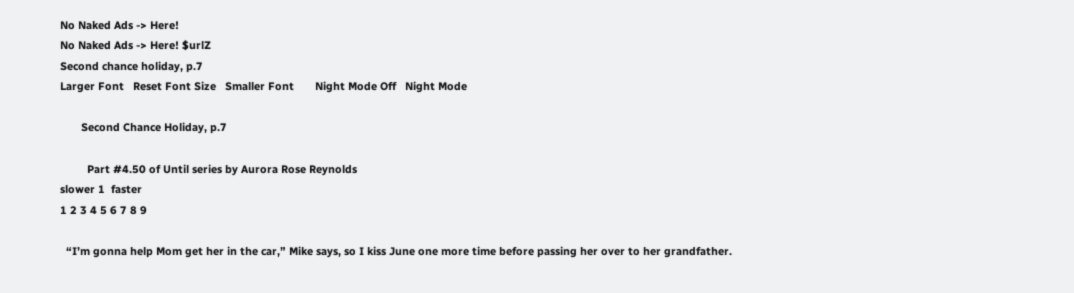No Naked Ads -> Here!
No Naked Ads -> Here! $urlZ
Second chance holiday, p.7
Larger Font   Reset Font Size   Smaller Font       Night Mode Off   Night Mode

       Second Chance Holiday, p.7

         Part #4.50 of Until series by Aurora Rose Reynolds
slower 1  faster
1 2 3 4 5 6 7 8 9

  “I’m gonna help Mom get her in the car,” Mike says, so I kiss June one more time before passing her over to her grandfather.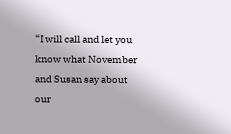“I will call and let you know what November and Susan say about our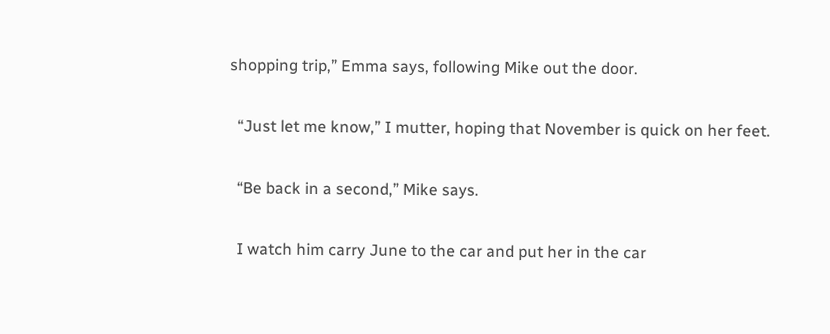shopping trip,” Emma says, following Mike out the door.

  “Just let me know,” I mutter, hoping that November is quick on her feet.

  “Be back in a second,” Mike says.

  I watch him carry June to the car and put her in the car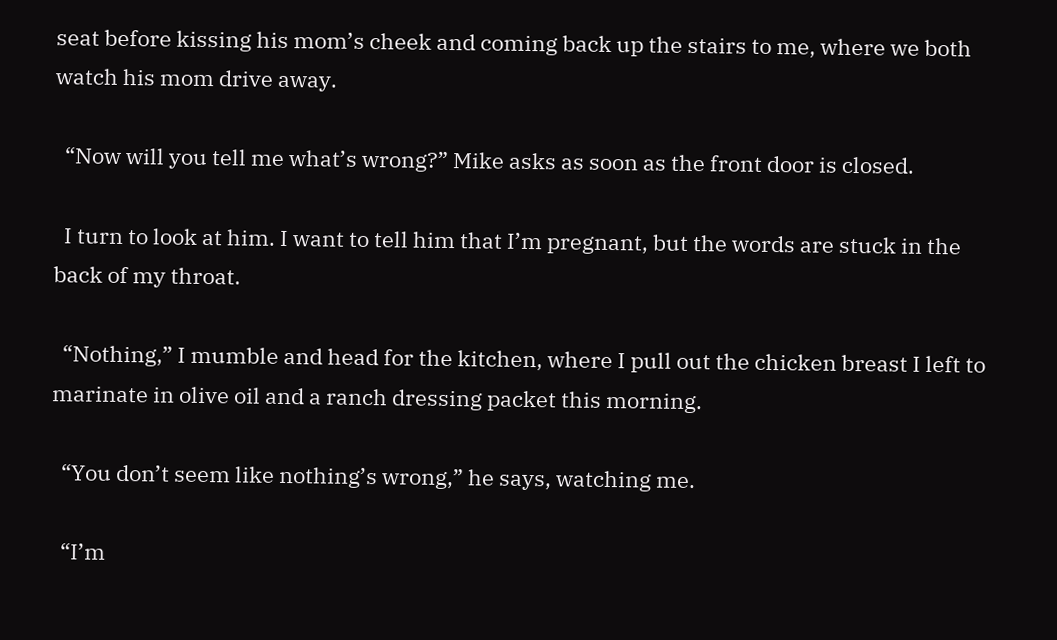seat before kissing his mom’s cheek and coming back up the stairs to me, where we both watch his mom drive away.

  “Now will you tell me what’s wrong?” Mike asks as soon as the front door is closed.

  I turn to look at him. I want to tell him that I’m pregnant, but the words are stuck in the back of my throat.

  “Nothing,” I mumble and head for the kitchen, where I pull out the chicken breast I left to marinate in olive oil and a ranch dressing packet this morning.

  “You don’t seem like nothing’s wrong,” he says, watching me.

  “I’m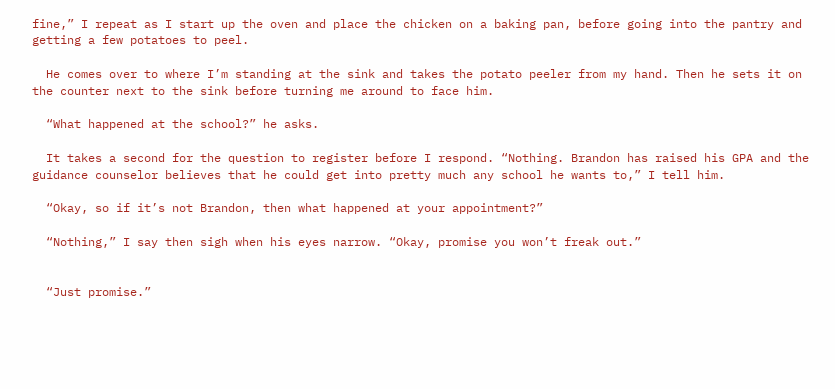fine,” I repeat as I start up the oven and place the chicken on a baking pan, before going into the pantry and getting a few potatoes to peel.

  He comes over to where I’m standing at the sink and takes the potato peeler from my hand. Then he sets it on the counter next to the sink before turning me around to face him.

  “What happened at the school?” he asks.

  It takes a second for the question to register before I respond. “Nothing. Brandon has raised his GPA and the guidance counselor believes that he could get into pretty much any school he wants to,” I tell him.

  “Okay, so if it’s not Brandon, then what happened at your appointment?”

  “Nothing,” I say then sigh when his eyes narrow. “Okay, promise you won’t freak out.”


  “Just promise.”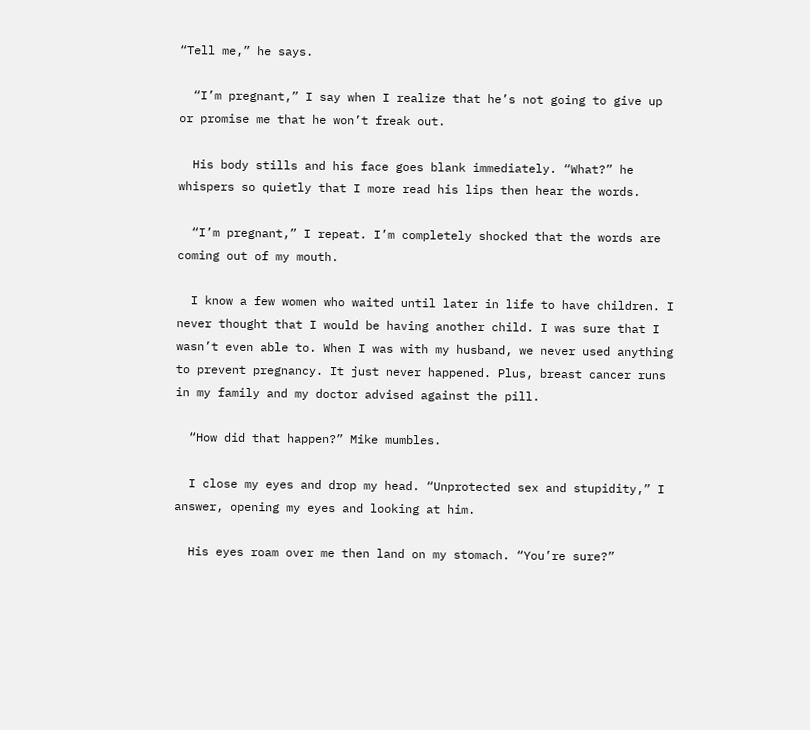“Tell me,” he says.

  “I’m pregnant,” I say when I realize that he’s not going to give up or promise me that he won’t freak out.

  His body stills and his face goes blank immediately. “What?” he whispers so quietly that I more read his lips then hear the words.

  “I’m pregnant,” I repeat. I’m completely shocked that the words are coming out of my mouth.

  I know a few women who waited until later in life to have children. I never thought that I would be having another child. I was sure that I wasn’t even able to. When I was with my husband, we never used anything to prevent pregnancy. It just never happened. Plus, breast cancer runs in my family and my doctor advised against the pill.

  “How did that happen?” Mike mumbles.

  I close my eyes and drop my head. “Unprotected sex and stupidity,” I answer, opening my eyes and looking at him.

  His eyes roam over me then land on my stomach. “You’re sure?”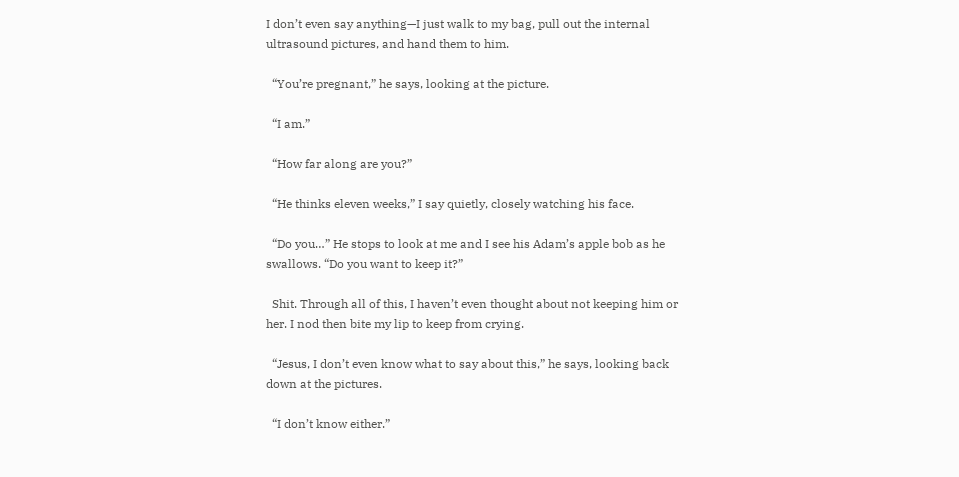I don’t even say anything—I just walk to my bag, pull out the internal ultrasound pictures, and hand them to him.

  “You’re pregnant,” he says, looking at the picture.

  “I am.”

  “How far along are you?”

  “He thinks eleven weeks,” I say quietly, closely watching his face.

  “Do you…” He stops to look at me and I see his Adam’s apple bob as he swallows. “Do you want to keep it?”

  Shit. Through all of this, I haven’t even thought about not keeping him or her. I nod then bite my lip to keep from crying.

  “Jesus, I don’t even know what to say about this,” he says, looking back down at the pictures.

  “I don’t know either.”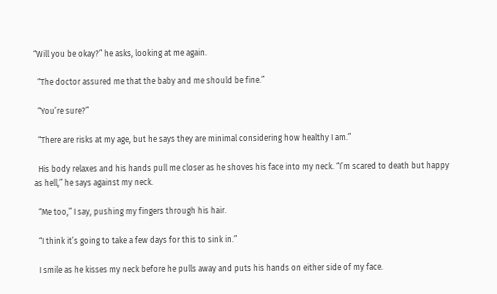“Will you be okay?” he asks, looking at me again.

  “The doctor assured me that the baby and me should be fine.”

  “You’re sure?”

  “There are risks at my age, but he says they are minimal considering how healthy I am.”

  His body relaxes and his hands pull me closer as he shoves his face into my neck. “I’m scared to death but happy as hell,” he says against my neck.

  “Me too,” I say, pushing my fingers through his hair.

  “I think it’s going to take a few days for this to sink in.”

  I smile as he kisses my neck before he pulls away and puts his hands on either side of my face.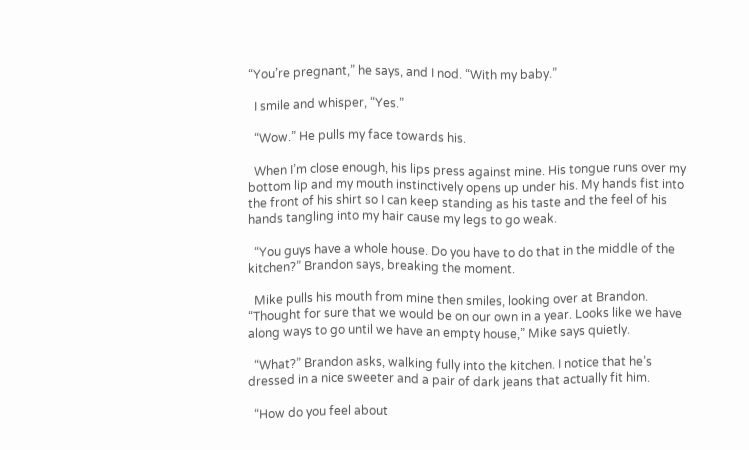“You’re pregnant,” he says, and I nod. “With my baby.”

  I smile and whisper, “Yes.”

  “Wow.” He pulls my face towards his.

  When I’m close enough, his lips press against mine. His tongue runs over my bottom lip and my mouth instinctively opens up under his. My hands fist into the front of his shirt so I can keep standing as his taste and the feel of his hands tangling into my hair cause my legs to go weak.

  “You guys have a whole house. Do you have to do that in the middle of the kitchen?” Brandon says, breaking the moment.

  Mike pulls his mouth from mine then smiles, looking over at Brandon. “Thought for sure that we would be on our own in a year. Looks like we have along ways to go until we have an empty house,” Mike says quietly.

  “What?” Brandon asks, walking fully into the kitchen. I notice that he’s dressed in a nice sweeter and a pair of dark jeans that actually fit him.

  “How do you feel about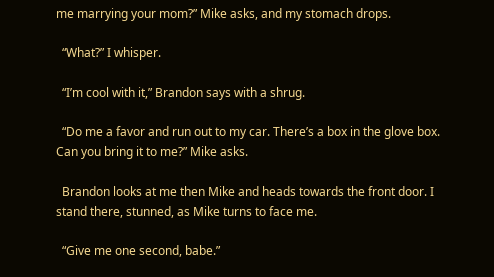me marrying your mom?” Mike asks, and my stomach drops.

  “What?” I whisper.

  “I’m cool with it,” Brandon says with a shrug.

  “Do me a favor and run out to my car. There’s a box in the glove box. Can you bring it to me?” Mike asks.

  Brandon looks at me then Mike and heads towards the front door. I stand there, stunned, as Mike turns to face me.

  “Give me one second, babe.”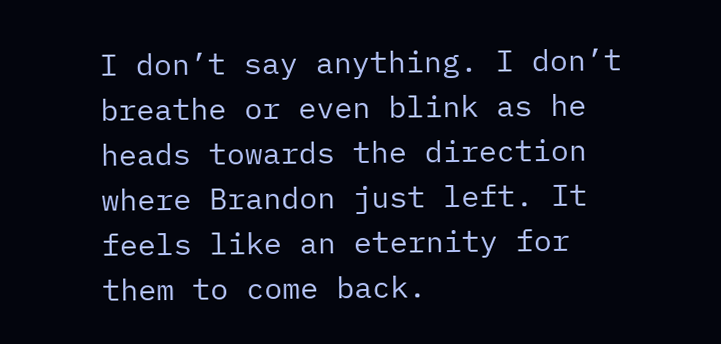I don’t say anything. I don’t breathe or even blink as he heads towards the direction where Brandon just left. It feels like an eternity for them to come back.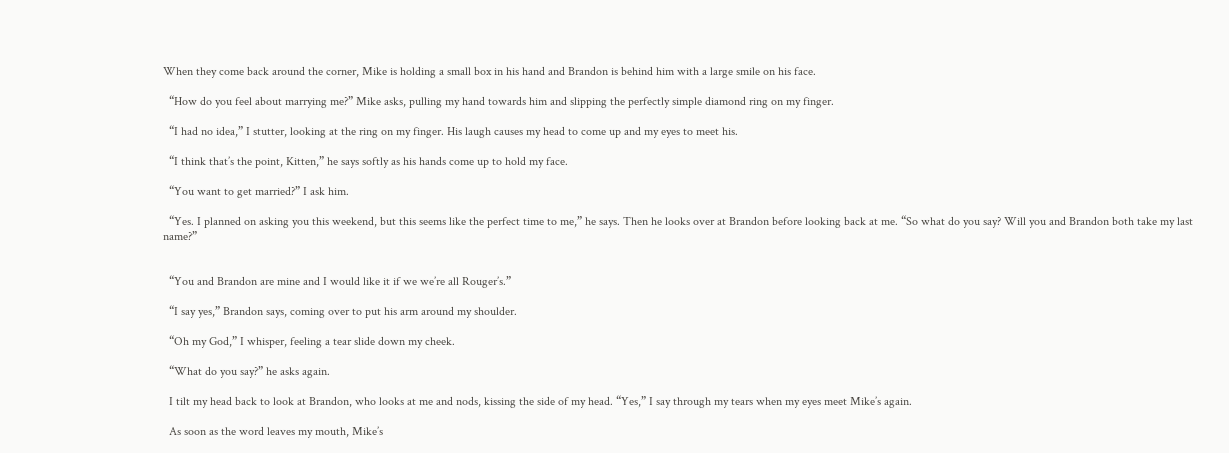When they come back around the corner, Mike is holding a small box in his hand and Brandon is behind him with a large smile on his face.

  “How do you feel about marrying me?” Mike asks, pulling my hand towards him and slipping the perfectly simple diamond ring on my finger.

  “I had no idea,” I stutter, looking at the ring on my finger. His laugh causes my head to come up and my eyes to meet his.

  “I think that’s the point, Kitten,” he says softly as his hands come up to hold my face.

  “You want to get married?” I ask him.

  “Yes. I planned on asking you this weekend, but this seems like the perfect time to me,” he says. Then he looks over at Brandon before looking back at me. “So what do you say? Will you and Brandon both take my last name?”


  “You and Brandon are mine and I would like it if we we’re all Rouger’s.”

  “I say yes,” Brandon says, coming over to put his arm around my shoulder.

  “Oh my God,” I whisper, feeling a tear slide down my cheek.

  “What do you say?” he asks again.

  I tilt my head back to look at Brandon, who looks at me and nods, kissing the side of my head. “Yes,” I say through my tears when my eyes meet Mike’s again.

  As soon as the word leaves my mouth, Mike’s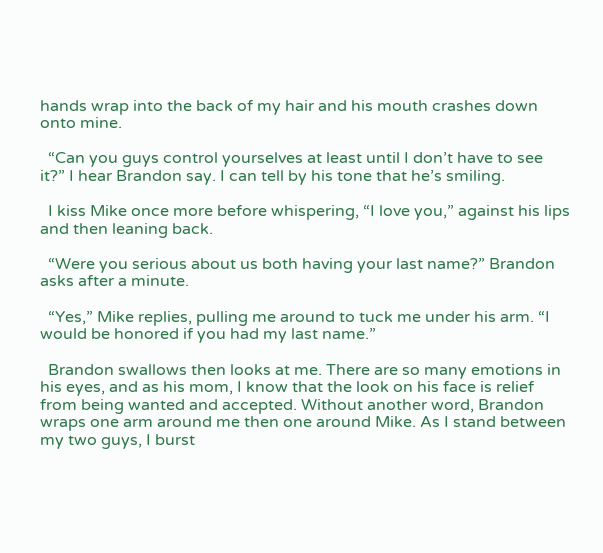hands wrap into the back of my hair and his mouth crashes down onto mine.

  “Can you guys control yourselves at least until I don’t have to see it?” I hear Brandon say. I can tell by his tone that he’s smiling.

  I kiss Mike once more before whispering, “I love you,” against his lips and then leaning back.

  “Were you serious about us both having your last name?” Brandon asks after a minute.

  “Yes,” Mike replies, pulling me around to tuck me under his arm. “I would be honored if you had my last name.”

  Brandon swallows then looks at me. There are so many emotions in his eyes, and as his mom, I know that the look on his face is relief from being wanted and accepted. Without another word, Brandon wraps one arm around me then one around Mike. As I stand between my two guys, I burst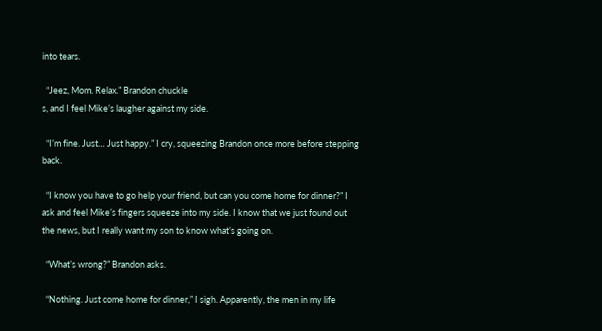into tears.

  “Jeez, Mom. Relax.” Brandon chuckle
s, and I feel Mike’s laugher against my side.

  “I’m fine. Just… Just happy.” I cry, squeezing Brandon once more before stepping back.

  “I know you have to go help your friend, but can you come home for dinner?” I ask and feel Mike’s fingers squeeze into my side. I know that we just found out the news, but I really want my son to know what’s going on.

  “What’s wrong?” Brandon asks.

  “Nothing. Just come home for dinner,” I sigh. Apparently, the men in my life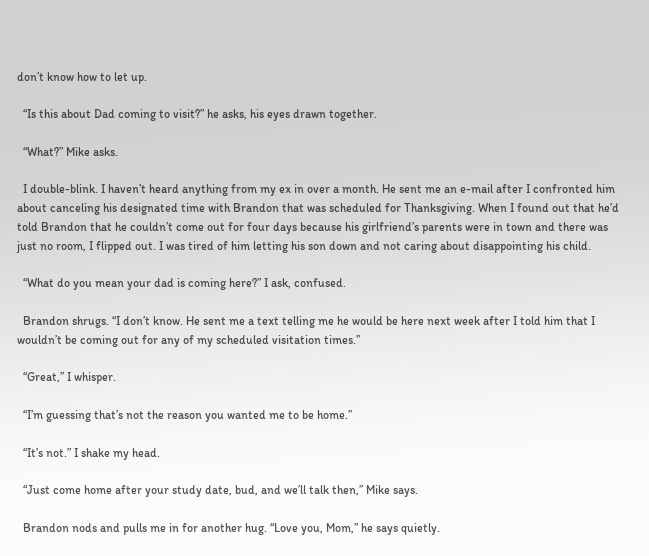don’t know how to let up.

  “Is this about Dad coming to visit?” he asks, his eyes drawn together.

  “What?” Mike asks.

  I double-blink. I haven’t heard anything from my ex in over a month. He sent me an e-mail after I confronted him about canceling his designated time with Brandon that was scheduled for Thanksgiving. When I found out that he’d told Brandon that he couldn’t come out for four days because his girlfriend’s parents were in town and there was just no room, I flipped out. I was tired of him letting his son down and not caring about disappointing his child.

  “What do you mean your dad is coming here?” I ask, confused.

  Brandon shrugs. “I don’t know. He sent me a text telling me he would be here next week after I told him that I wouldn’t be coming out for any of my scheduled visitation times.”

  “Great,” I whisper.

  “I’m guessing that’s not the reason you wanted me to be home.”

  “It’s not.” I shake my head.

  “Just come home after your study date, bud, and we’ll talk then,” Mike says.

  Brandon nods and pulls me in for another hug. “Love you, Mom,” he says quietly.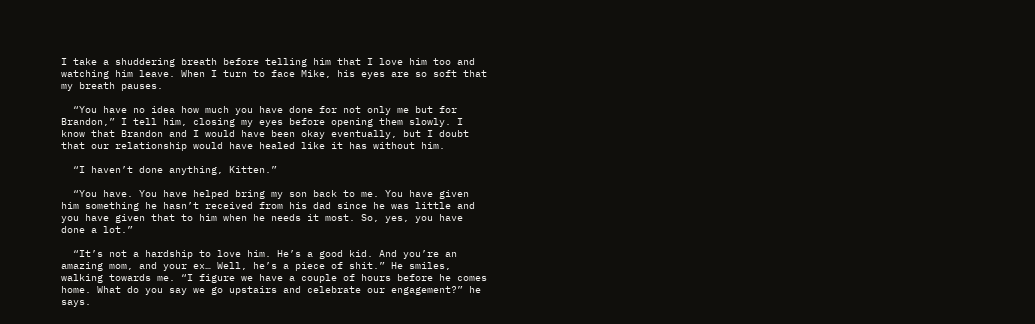I take a shuddering breath before telling him that I love him too and watching him leave. When I turn to face Mike, his eyes are so soft that my breath pauses.

  “You have no idea how much you have done for not only me but for Brandon,” I tell him, closing my eyes before opening them slowly. I know that Brandon and I would have been okay eventually, but I doubt that our relationship would have healed like it has without him.

  “I haven’t done anything, Kitten.”

  “You have. You have helped bring my son back to me. You have given him something he hasn’t received from his dad since he was little and you have given that to him when he needs it most. So, yes, you have done a lot.”

  “It’s not a hardship to love him. He’s a good kid. And you’re an amazing mom, and your ex… Well, he’s a piece of shit.” He smiles, walking towards me. “I figure we have a couple of hours before he comes home. What do you say we go upstairs and celebrate our engagement?” he says.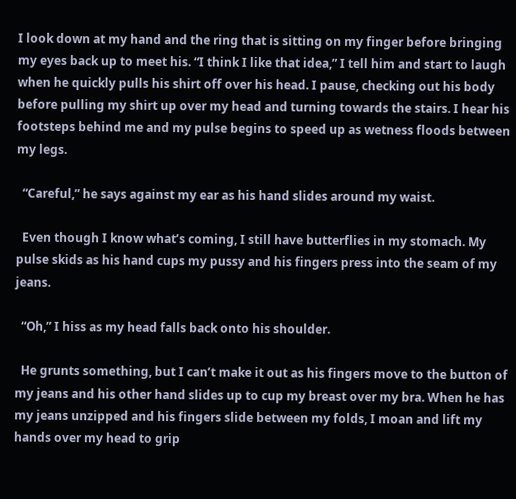I look down at my hand and the ring that is sitting on my finger before bringing my eyes back up to meet his. “I think I like that idea,” I tell him and start to laugh when he quickly pulls his shirt off over his head. I pause, checking out his body before pulling my shirt up over my head and turning towards the stairs. I hear his footsteps behind me and my pulse begins to speed up as wetness floods between my legs.

  “Careful,” he says against my ear as his hand slides around my waist.

  Even though I know what’s coming, I still have butterflies in my stomach. My pulse skids as his hand cups my pussy and his fingers press into the seam of my jeans.

  “Oh,” I hiss as my head falls back onto his shoulder.

  He grunts something, but I can’t make it out as his fingers move to the button of my jeans and his other hand slides up to cup my breast over my bra. When he has my jeans unzipped and his fingers slide between my folds, I moan and lift my hands over my head to grip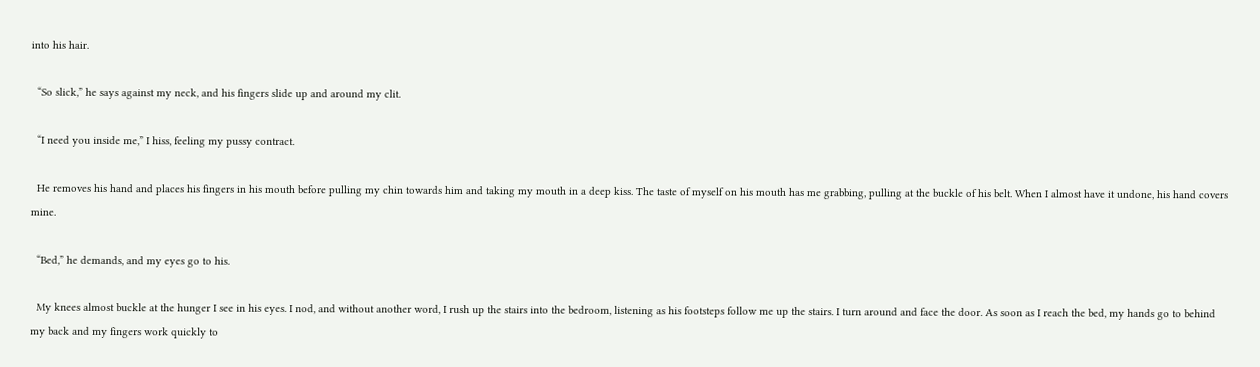into his hair.

  “So slick,” he says against my neck, and his fingers slide up and around my clit.

  “I need you inside me,” I hiss, feeling my pussy contract.

  He removes his hand and places his fingers in his mouth before pulling my chin towards him and taking my mouth in a deep kiss. The taste of myself on his mouth has me grabbing, pulling at the buckle of his belt. When I almost have it undone, his hand covers mine.

  “Bed,” he demands, and my eyes go to his.

  My knees almost buckle at the hunger I see in his eyes. I nod, and without another word, I rush up the stairs into the bedroom, listening as his footsteps follow me up the stairs. I turn around and face the door. As soon as I reach the bed, my hands go to behind my back and my fingers work quickly to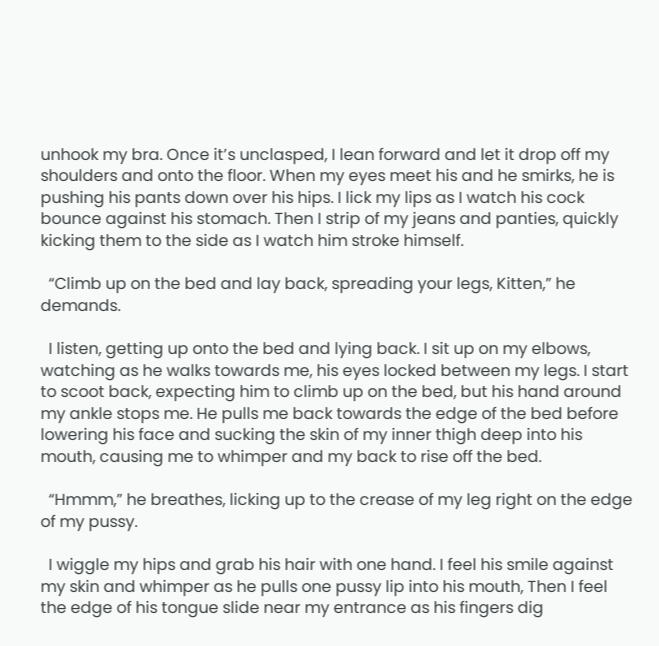unhook my bra. Once it’s unclasped, I lean forward and let it drop off my shoulders and onto the floor. When my eyes meet his and he smirks, he is pushing his pants down over his hips. I lick my lips as I watch his cock bounce against his stomach. Then I strip of my jeans and panties, quickly kicking them to the side as I watch him stroke himself.

  “Climb up on the bed and lay back, spreading your legs, Kitten,” he demands.

  I listen, getting up onto the bed and lying back. I sit up on my elbows, watching as he walks towards me, his eyes locked between my legs. I start to scoot back, expecting him to climb up on the bed, but his hand around my ankle stops me. He pulls me back towards the edge of the bed before lowering his face and sucking the skin of my inner thigh deep into his mouth, causing me to whimper and my back to rise off the bed.

  “Hmmm,” he breathes, licking up to the crease of my leg right on the edge of my pussy.

  I wiggle my hips and grab his hair with one hand. I feel his smile against my skin and whimper as he pulls one pussy lip into his mouth, Then I feel the edge of his tongue slide near my entrance as his fingers dig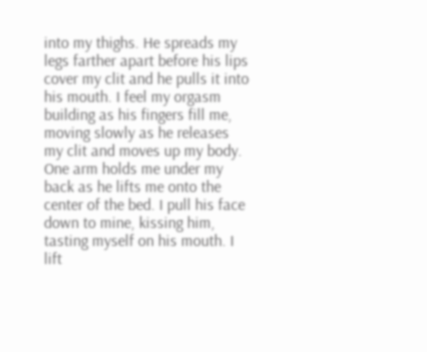into my thighs. He spreads my legs farther apart before his lips cover my clit and he pulls it into his mouth. I feel my orgasm building as his fingers fill me, moving slowly as he releases my clit and moves up my body. One arm holds me under my back as he lifts me onto the center of the bed. I pull his face down to mine, kissing him, tasting myself on his mouth. I lift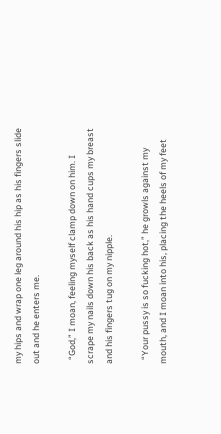my hips and wrap one leg around his hip as his fingers slide out and he enters me.

  “God,” I moan, feeling myself clamp down on him. I scrape my nails down his back as his hand cups my breast and his fingers tug on my nipple.

  “Your pussy is so fucking hot,” he growls against my mouth, and I moan into his, placing the heels of my feet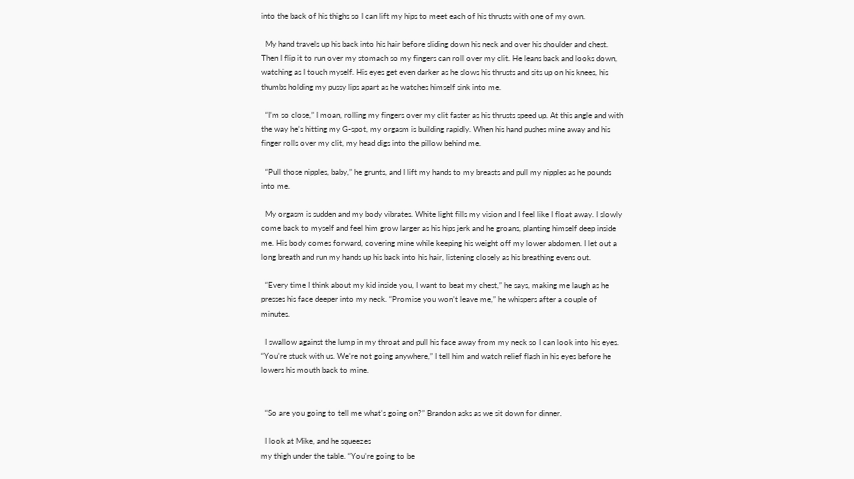into the back of his thighs so I can lift my hips to meet each of his thrusts with one of my own.

  My hand travels up his back into his hair before sliding down his neck and over his shoulder and chest. Then I flip it to run over my stomach so my fingers can roll over my clit. He leans back and looks down, watching as I touch myself. His eyes get even darker as he slows his thrusts and sits up on his knees, his thumbs holding my pussy lips apart as he watches himself sink into me.

  “I’m so close,” I moan, rolling my fingers over my clit faster as his thrusts speed up. At this angle and with the way he’s hitting my G-spot, my orgasm is building rapidly. When his hand pushes mine away and his finger rolls over my clit, my head digs into the pillow behind me.

  “Pull those nipples, baby,” he grunts, and I lift my hands to my breasts and pull my nipples as he pounds into me.

  My orgasm is sudden and my body vibrates. White light fills my vision and I feel like I float away. I slowly come back to myself and feel him grow larger as his hips jerk and he groans, planting himself deep inside me. His body comes forward, covering mine while keeping his weight off my lower abdomen. I let out a long breath and run my hands up his back into his hair, listening closely as his breathing evens out.

  “Every time I think about my kid inside you, I want to beat my chest,” he says, making me laugh as he presses his face deeper into my neck. “Promise you won’t leave me,” he whispers after a couple of minutes.

  I swallow against the lump in my throat and pull his face away from my neck so I can look into his eyes. “You’re stuck with us. We’re not going anywhere,” I tell him and watch relief flash in his eyes before he lowers his mouth back to mine.


  “So are you going to tell me what’s going on?” Brandon asks as we sit down for dinner.

  I look at Mike, and he squeezes
my thigh under the table. “You’re going to be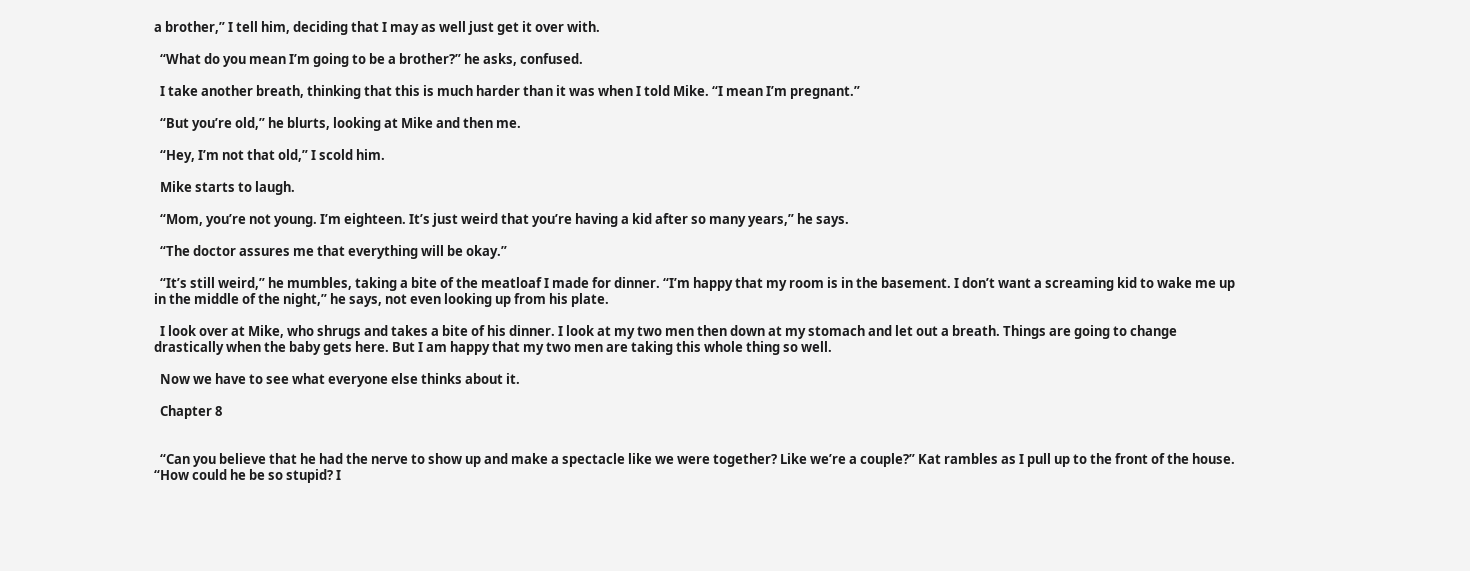a brother,” I tell him, deciding that I may as well just get it over with.

  “What do you mean I’m going to be a brother?” he asks, confused.

  I take another breath, thinking that this is much harder than it was when I told Mike. “I mean I’m pregnant.”

  “But you’re old,” he blurts, looking at Mike and then me.

  “Hey, I’m not that old,” I scold him.

  Mike starts to laugh.

  “Mom, you’re not young. I’m eighteen. It’s just weird that you’re having a kid after so many years,” he says.

  “The doctor assures me that everything will be okay.”

  “It’s still weird,” he mumbles, taking a bite of the meatloaf I made for dinner. “I’m happy that my room is in the basement. I don’t want a screaming kid to wake me up in the middle of the night,” he says, not even looking up from his plate.

  I look over at Mike, who shrugs and takes a bite of his dinner. I look at my two men then down at my stomach and let out a breath. Things are going to change drastically when the baby gets here. But I am happy that my two men are taking this whole thing so well.

  Now we have to see what everyone else thinks about it.

  Chapter 8


  “Can you believe that he had the nerve to show up and make a spectacle like we were together? Like we’re a couple?” Kat rambles as I pull up to the front of the house. “How could he be so stupid? I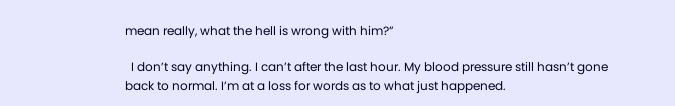mean really, what the hell is wrong with him?”

  I don’t say anything. I can’t after the last hour. My blood pressure still hasn’t gone back to normal. I’m at a loss for words as to what just happened.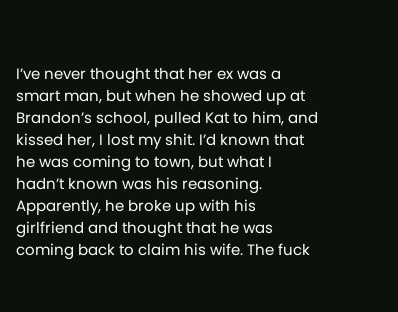I’ve never thought that her ex was a smart man, but when he showed up at Brandon’s school, pulled Kat to him, and kissed her, I lost my shit. I’d known that he was coming to town, but what I hadn’t known was his reasoning. Apparently, he broke up with his girlfriend and thought that he was coming back to claim his wife. The fuck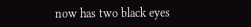now has two black eyes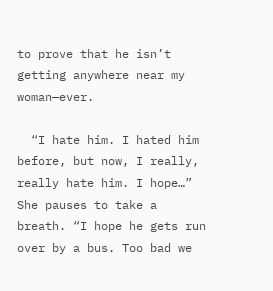to prove that he isn’t getting anywhere near my woman—ever.

  “I hate him. I hated him before, but now, I really, really hate him. I hope…” She pauses to take a breath. “I hope he gets run over by a bus. Too bad we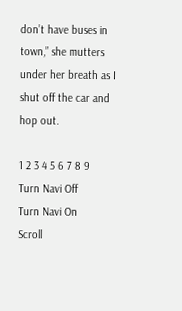don’t have buses in town,” she mutters under her breath as I shut off the car and hop out.

1 2 3 4 5 6 7 8 9
Turn Navi Off
Turn Navi On
Scroll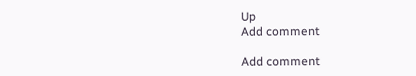Up
Add comment

Add comment